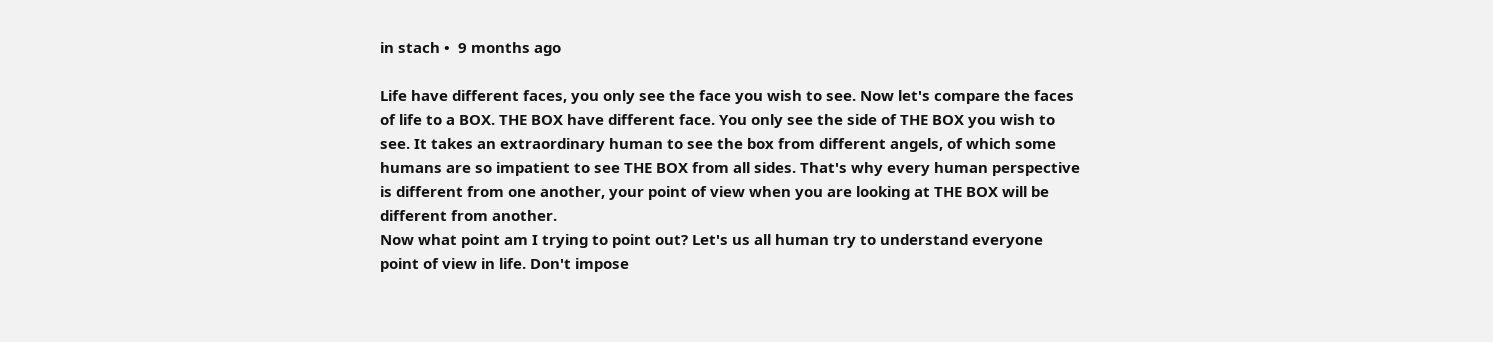in stach •  9 months ago

Life have different faces, you only see the face you wish to see. Now let's compare the faces of life to a BOX. THE BOX have different face. You only see the side of THE BOX you wish to see. It takes an extraordinary human to see the box from different angels, of which some humans are so impatient to see THE BOX from all sides. That's why every human perspective is different from one another, your point of view when you are looking at THE BOX will be different from another.
Now what point am I trying to point out? Let's us all human try to understand everyone point of view in life. Don't impose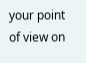your point of view on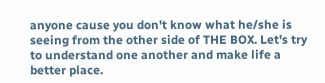anyone cause you don't know what he/she is seeing from the other side of THE BOX. Let's try to understand one another and make life a better place.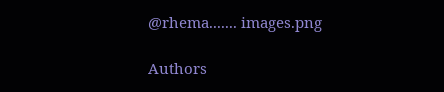@rhema....... images.png

Authors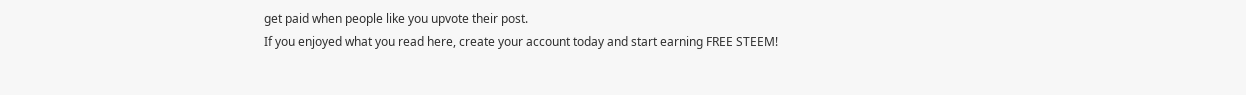get paid when people like you upvote their post.
If you enjoyed what you read here, create your account today and start earning FREE STEEM!